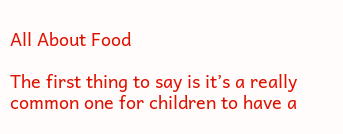All About Food

The first thing to say is it’s a really common one for children to have a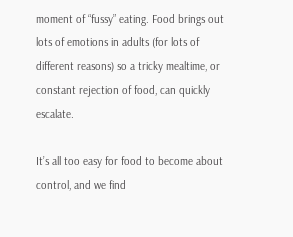moment of “fussy” eating. Food brings out lots of emotions in adults (for lots of different reasons) so a tricky mealtime, or constant rejection of food, can quickly escalate.

It’s all too easy for food to become about control, and we find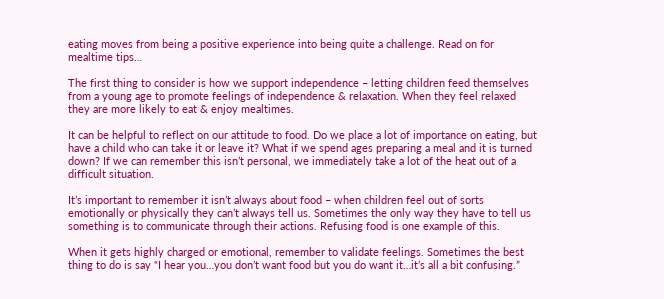eating moves from being a positive experience into being quite a challenge. Read on for mealtime tips…

The first thing to consider is how we support independence – letting children feed themselves from a young age to promote feelings of independence & relaxation. When they feel relaxed they are more likely to eat & enjoy mealtimes.

It can be helpful to reflect on our attitude to food. Do we place a lot of importance on eating, but have a child who can take it or leave it? What if we spend ages preparing a meal and it is turned down? If we can remember this isn’t personal, we immediately take a lot of the heat out of a difficult situation.

It’s important to remember it isn’t always about food – when children feel out of sorts emotionally or physically they can’t always tell us. Sometimes the only way they have to tell us something is to communicate through their actions. Refusing food is one example of this.

When it gets highly charged or emotional, remember to validate feelings. Sometimes the best thing to do is say “I hear you…you don’t want food but you do want it…it’s all a bit confusing.”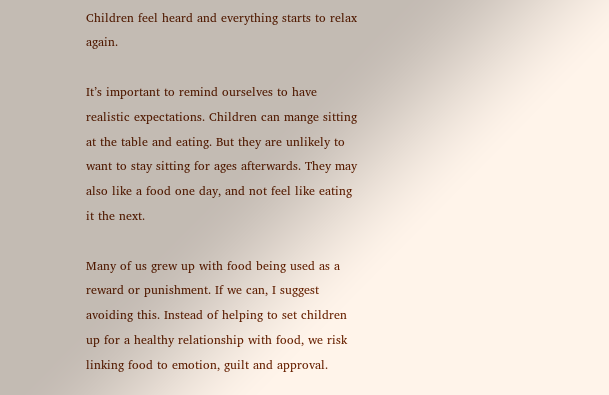Children feel heard and everything starts to relax again.

It’s important to remind ourselves to have realistic expectations. Children can mange sitting at the table and eating. But they are unlikely to want to stay sitting for ages afterwards. They may also like a food one day, and not feel like eating it the next.

Many of us grew up with food being used as a reward or punishment. If we can, I suggest avoiding this. Instead of helping to set children up for a healthy relationship with food, we risk linking food to emotion, guilt and approval.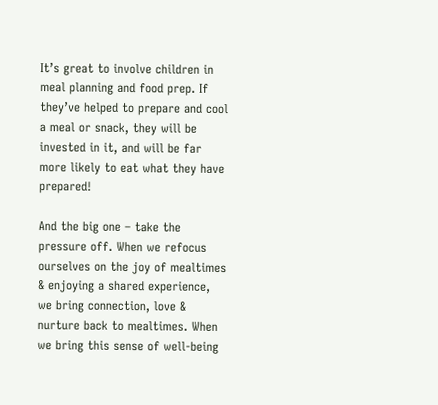It’s great to involve children in meal planning and food prep. If they’ve helped to prepare and cool a meal or snack, they will be invested in it, and will be far more likely to eat what they have prepared!

And the big one – take the pressure off. When we refocus ourselves on the joy of mealtimes & enjoying a shared experience, we bring connection, love & nurture back to mealtimes. When we bring this sense of well-being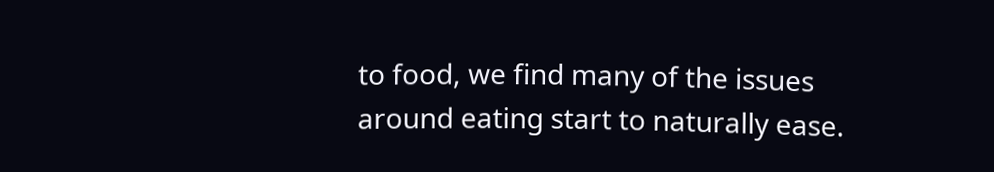to food, we find many of the issues around eating start to naturally ease.